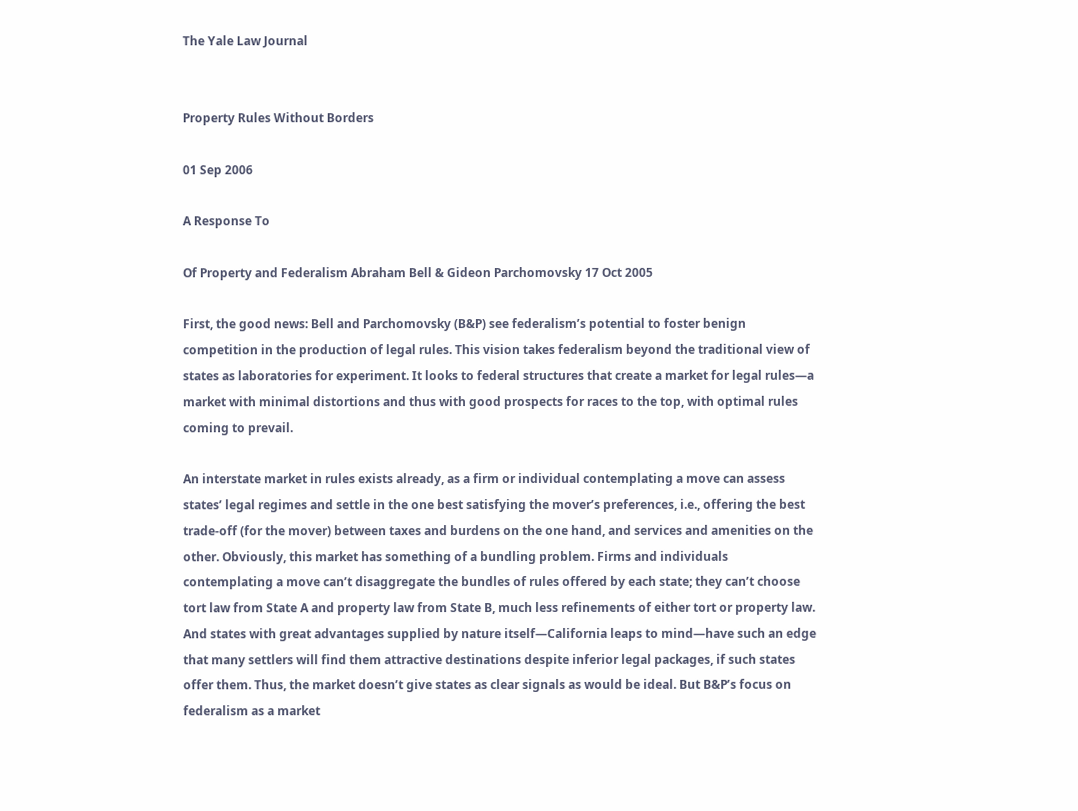The Yale Law Journal


Property Rules Without Borders

01 Sep 2006

A Response To

Of Property and Federalism Abraham Bell & Gideon Parchomovsky 17 Oct 2005

First, the good news: Bell and Parchomovsky (B&P) see federalism’s potential to foster benign competition in the production of legal rules. This vision takes federalism beyond the traditional view of states as laboratories for experiment. It looks to federal structures that create a market for legal rules—a market with minimal distortions and thus with good prospects for races to the top, with optimal rules coming to prevail.

An interstate market in rules exists already, as a firm or individual contemplating a move can assess states’ legal regimes and settle in the one best satisfying the mover’s preferences, i.e., offering the best trade-off (for the mover) between taxes and burdens on the one hand, and services and amenities on the other. Obviously, this market has something of a bundling problem. Firms and individuals contemplating a move can’t disaggregate the bundles of rules offered by each state; they can’t choose tort law from State A and property law from State B, much less refinements of either tort or property law. And states with great advantages supplied by nature itself—California leaps to mind—have such an edge that many settlers will find them attractive destinations despite inferior legal packages, if such states offer them. Thus, the market doesn’t give states as clear signals as would be ideal. But B&P’s focus on federalism as a market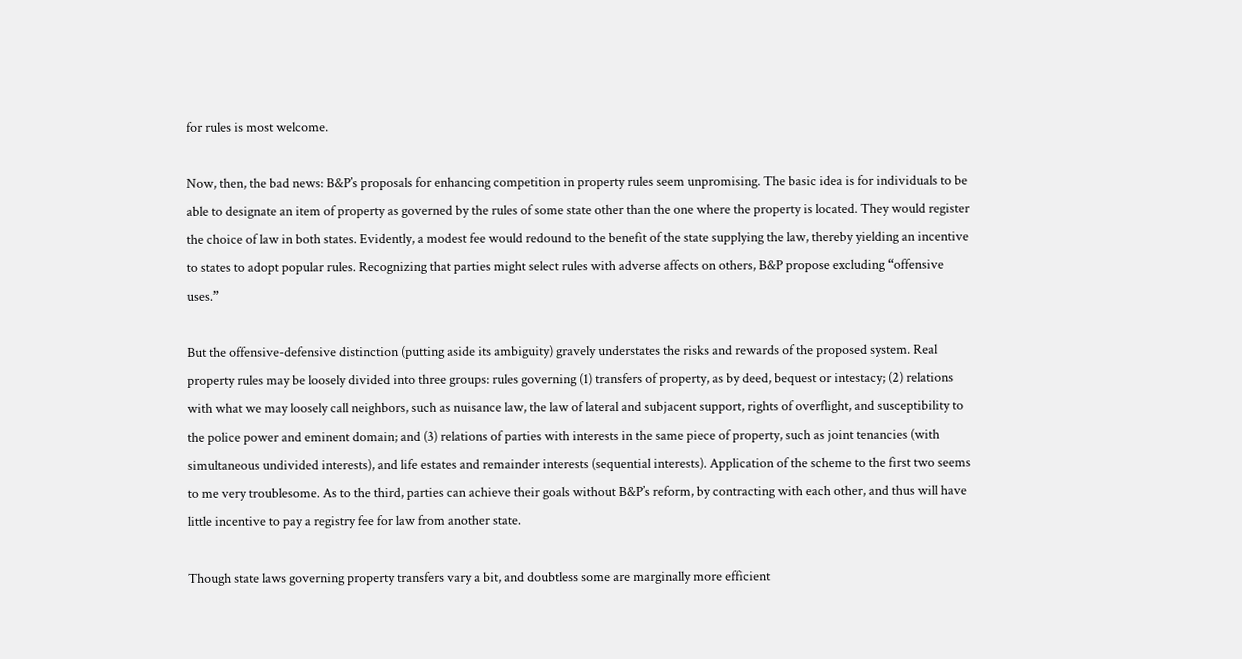for rules is most welcome.

Now, then, the bad news: B&P’s proposals for enhancing competition in property rules seem unpromising. The basic idea is for individuals to be able to designate an item of property as governed by the rules of some state other than the one where the property is located. They would register the choice of law in both states. Evidently, a modest fee would redound to the benefit of the state supplying the law, thereby yielding an incentive to states to adopt popular rules. Recognizing that parties might select rules with adverse affects on others, B&P propose excluding “offensive uses.”

But the offensive-defensive distinction (putting aside its ambiguity) gravely understates the risks and rewards of the proposed system. Real property rules may be loosely divided into three groups: rules governing (1) transfers of property, as by deed, bequest or intestacy; (2) relations with what we may loosely call neighbors, such as nuisance law, the law of lateral and subjacent support, rights of overflight, and susceptibility to the police power and eminent domain; and (3) relations of parties with interests in the same piece of property, such as joint tenancies (with simultaneous undivided interests), and life estates and remainder interests (sequential interests). Application of the scheme to the first two seems to me very troublesome. As to the third, parties can achieve their goals without B&P’s reform, by contracting with each other, and thus will have little incentive to pay a registry fee for law from another state.

Though state laws governing property transfers vary a bit, and doubtless some are marginally more efficient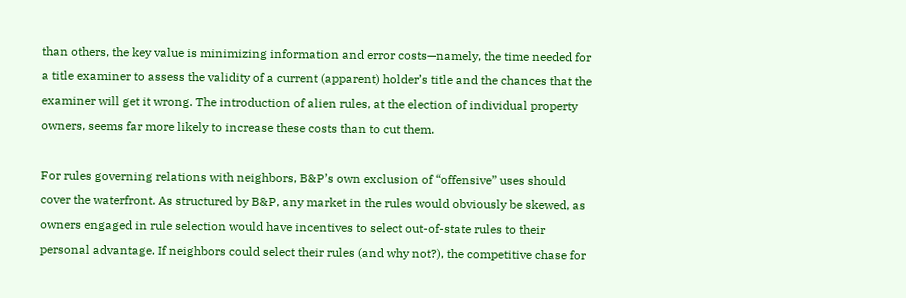than others, the key value is minimizing information and error costs—namely, the time needed for a title examiner to assess the validity of a current (apparent) holder’s title and the chances that the examiner will get it wrong. The introduction of alien rules, at the election of individual property owners, seems far more likely to increase these costs than to cut them.

For rules governing relations with neighbors, B&P’s own exclusion of “offensive” uses should cover the waterfront. As structured by B&P, any market in the rules would obviously be skewed, as owners engaged in rule selection would have incentives to select out-of-state rules to their personal advantage. If neighbors could select their rules (and why not?), the competitive chase for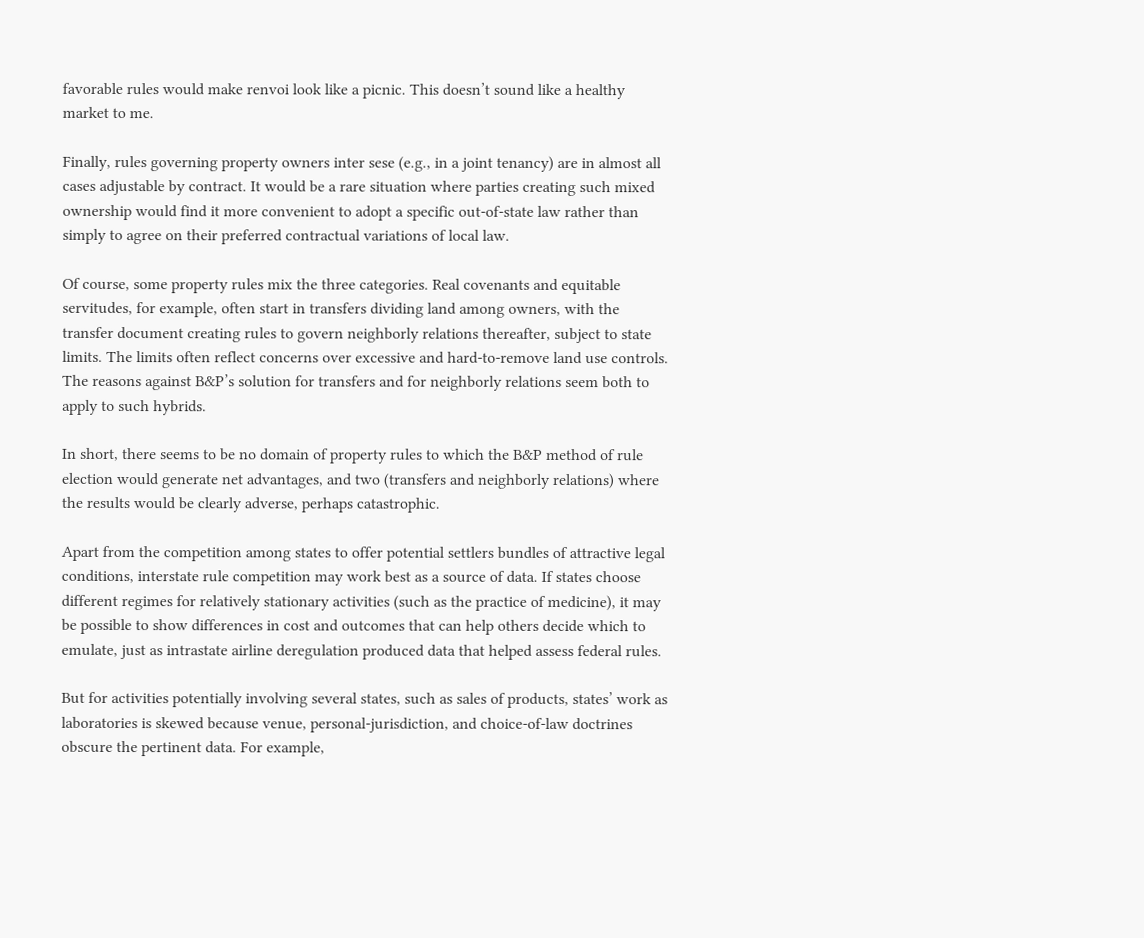favorable rules would make renvoi look like a picnic. This doesn’t sound like a healthy market to me.

Finally, rules governing property owners inter sese (e.g., in a joint tenancy) are in almost all cases adjustable by contract. It would be a rare situation where parties creating such mixed ownership would find it more convenient to adopt a specific out-of-state law rather than simply to agree on their preferred contractual variations of local law.

Of course, some property rules mix the three categories. Real covenants and equitable servitudes, for example, often start in transfers dividing land among owners, with the transfer document creating rules to govern neighborly relations thereafter, subject to state limits. The limits often reflect concerns over excessive and hard-to-remove land use controls. The reasons against B&P’s solution for transfers and for neighborly relations seem both to apply to such hybrids.

In short, there seems to be no domain of property rules to which the B&P method of rule election would generate net advantages, and two (transfers and neighborly relations) where the results would be clearly adverse, perhaps catastrophic.

Apart from the competition among states to offer potential settlers bundles of attractive legal conditions, interstate rule competition may work best as a source of data. If states choose different regimes for relatively stationary activities (such as the practice of medicine), it may be possible to show differences in cost and outcomes that can help others decide which to emulate, just as intrastate airline deregulation produced data that helped assess federal rules.

But for activities potentially involving several states, such as sales of products, states’ work as laboratories is skewed because venue, personal-jurisdiction, and choice-of-law doctrines obscure the pertinent data. For example,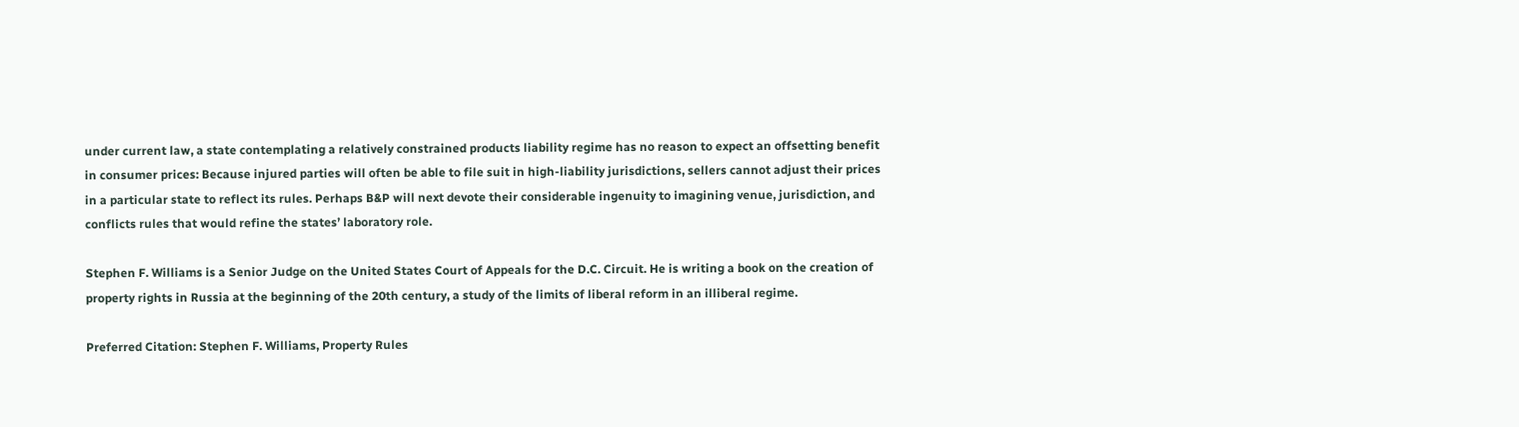under current law, a state contemplating a relatively constrained products liability regime has no reason to expect an offsetting benefit in consumer prices: Because injured parties will often be able to file suit in high-liability jurisdictions, sellers cannot adjust their prices in a particular state to reflect its rules. Perhaps B&P will next devote their considerable ingenuity to imagining venue, jurisdiction, and conflicts rules that would refine the states’ laboratory role.

Stephen F. Williams is a Senior Judge on the United States Court of Appeals for the D.C. Circuit. He is writing a book on the creation of property rights in Russia at the beginning of the 20th century, a study of the limits of liberal reform in an illiberal regime.

Preferred Citation: Stephen F. Williams, Property Rules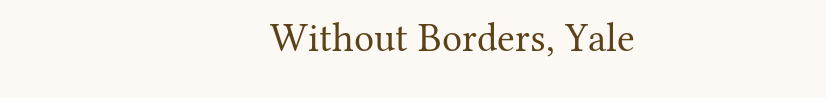Without Borders, Yale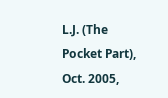L.J. (The Pocket Part), Oct. 2005,